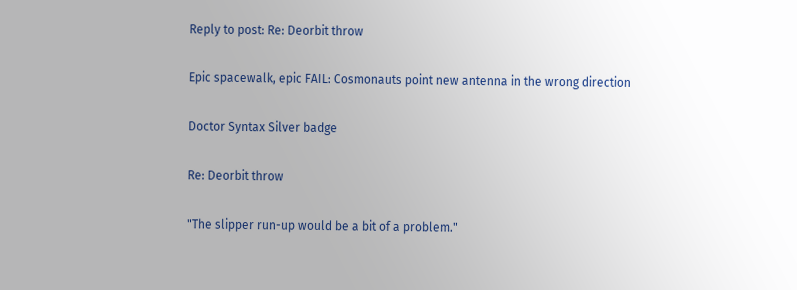Reply to post: Re: Deorbit throw

Epic spacewalk, epic FAIL: Cosmonauts point new antenna in the wrong direction

Doctor Syntax Silver badge

Re: Deorbit throw

"The slipper run-up would be a bit of a problem."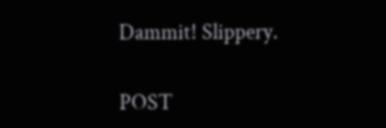Dammit! Slippery.

POST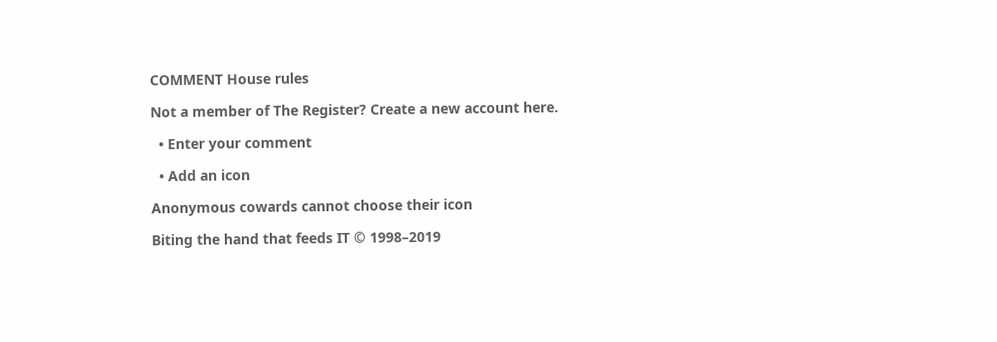COMMENT House rules

Not a member of The Register? Create a new account here.

  • Enter your comment

  • Add an icon

Anonymous cowards cannot choose their icon

Biting the hand that feeds IT © 1998–2019